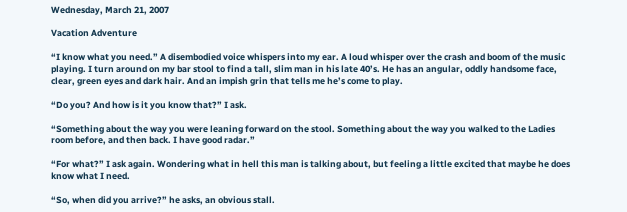Wednesday, March 21, 2007

Vacation Adventure

“I know what you need.” A disembodied voice whispers into my ear. A loud whisper over the crash and boom of the music playing. I turn around on my bar stool to find a tall, slim man in his late 40’s. He has an angular, oddly handsome face, clear, green eyes and dark hair. And an impish grin that tells me he’s come to play.

“Do you? And how is it you know that?” I ask.

“Something about the way you were leaning forward on the stool. Something about the way you walked to the Ladies room before, and then back. I have good radar.”

“For what?” I ask again. Wondering what in hell this man is talking about, but feeling a little excited that maybe he does know what I need.

“So, when did you arrive?” he asks, an obvious stall.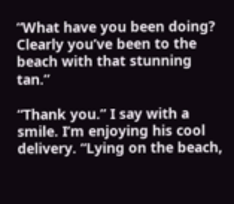“What have you been doing? Clearly you’ve been to the beach with that stunning tan.”

“Thank you.” I say with a smile. I’m enjoying his cool delivery. “Lying on the beach,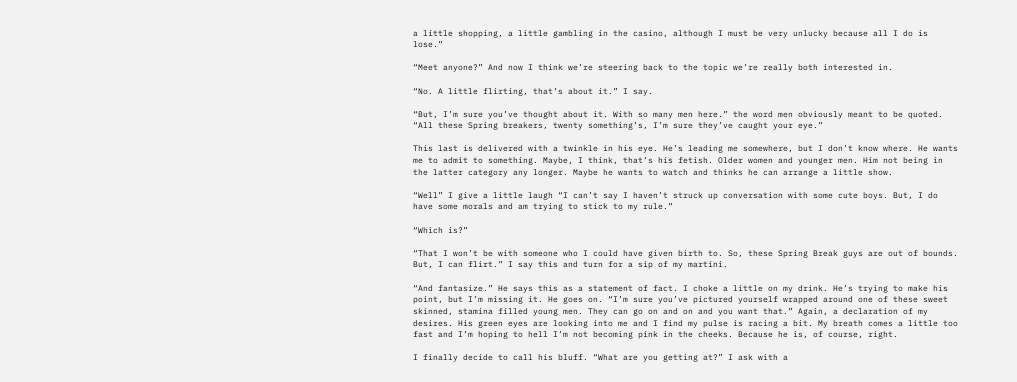a little shopping, a little gambling in the casino, although I must be very unlucky because all I do is lose.”

“Meet anyone?” And now I think we’re steering back to the topic we’re really both interested in.

“No. A little flirting, that’s about it.” I say.

“But, I’m sure you’ve thought about it. With so many men here.” the word men obviously meant to be quoted. “All these Spring breakers, twenty something’s, I’m sure they’ve caught your eye.”

This last is delivered with a twinkle in his eye. He’s leading me somewhere, but I don’t know where. He wants me to admit to something. Maybe, I think, that’s his fetish. Older women and younger men. Him not being in the latter category any longer. Maybe he wants to watch and thinks he can arrange a little show.

“Well” I give a little laugh “I can’t say I haven’t struck up conversation with some cute boys. But, I do have some morals and am trying to stick to my rule.”

“Which is?”

“That I won’t be with someone who I could have given birth to. So, these Spring Break guys are out of bounds. But, I can flirt.” I say this and turn for a sip of my martini.

“And fantasize.” He says this as a statement of fact. I choke a little on my drink. He’s trying to make his point, but I’m missing it. He goes on. “I’m sure you’ve pictured yourself wrapped around one of these sweet skinned, stamina filled young men. They can go on and on and you want that.” Again, a declaration of my desires. His green eyes are looking into me and I find my pulse is racing a bit. My breath comes a little too fast and I’m hoping to hell I’m not becoming pink in the cheeks. Because he is, of course, right.

I finally decide to call his bluff. “What are you getting at?” I ask with a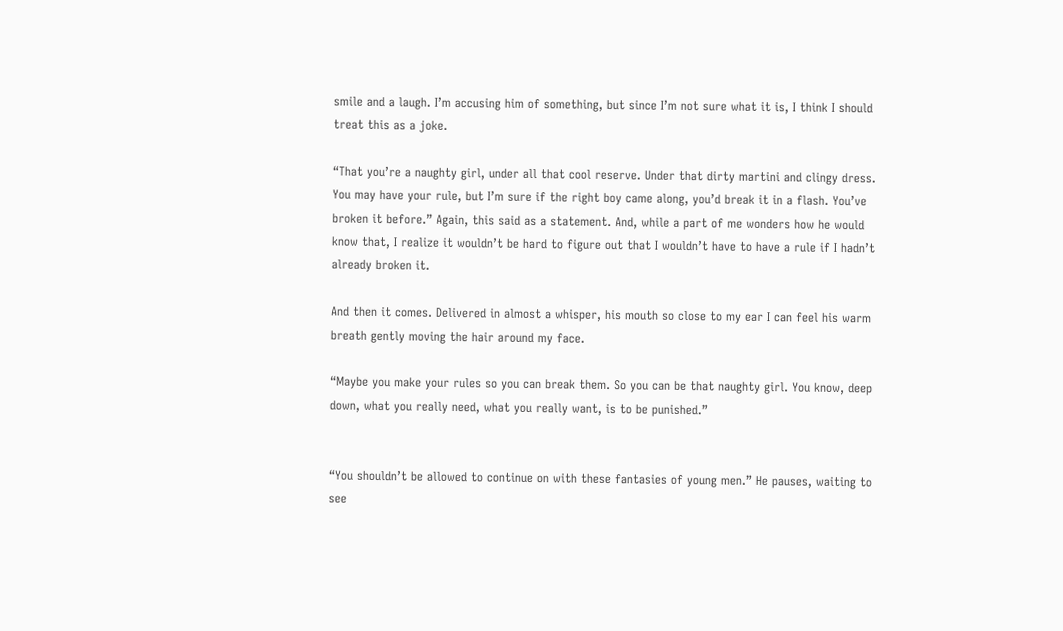smile and a laugh. I’m accusing him of something, but since I’m not sure what it is, I think I should treat this as a joke.

“That you’re a naughty girl, under all that cool reserve. Under that dirty martini and clingy dress. You may have your rule, but I’m sure if the right boy came along, you’d break it in a flash. You’ve broken it before.” Again, this said as a statement. And, while a part of me wonders how he would know that, I realize it wouldn’t be hard to figure out that I wouldn’t have to have a rule if I hadn’t already broken it.

And then it comes. Delivered in almost a whisper, his mouth so close to my ear I can feel his warm breath gently moving the hair around my face.

“Maybe you make your rules so you can break them. So you can be that naughty girl. You know, deep down, what you really need, what you really want, is to be punished.”


“You shouldn’t be allowed to continue on with these fantasies of young men.” He pauses, waiting to see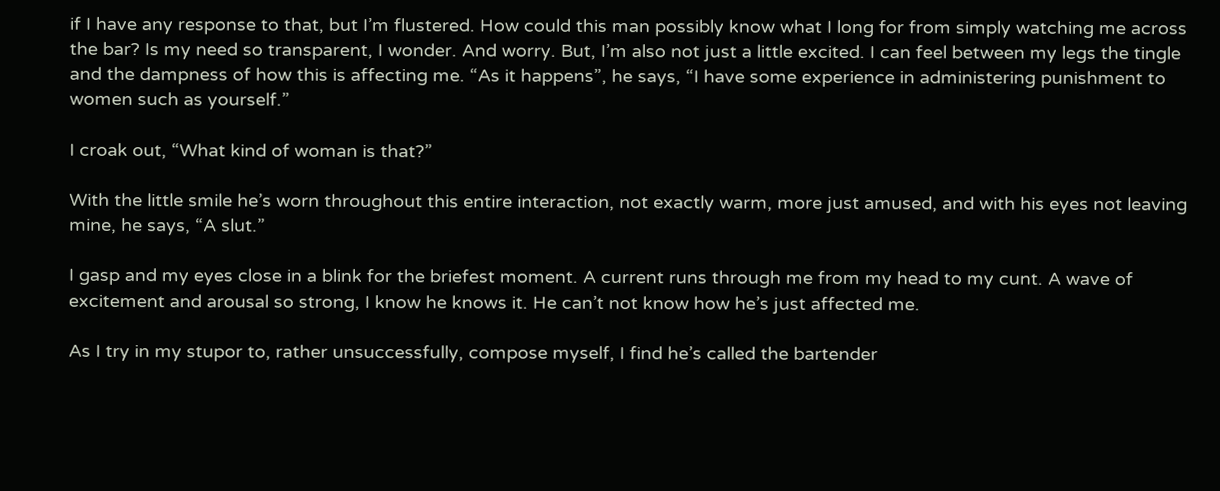if I have any response to that, but I’m flustered. How could this man possibly know what I long for from simply watching me across the bar? Is my need so transparent, I wonder. And worry. But, I’m also not just a little excited. I can feel between my legs the tingle and the dampness of how this is affecting me. “As it happens”, he says, “I have some experience in administering punishment to women such as yourself.”

I croak out, “What kind of woman is that?”

With the little smile he’s worn throughout this entire interaction, not exactly warm, more just amused, and with his eyes not leaving mine, he says, “A slut.”

I gasp and my eyes close in a blink for the briefest moment. A current runs through me from my head to my cunt. A wave of excitement and arousal so strong, I know he knows it. He can’t not know how he’s just affected me.

As I try in my stupor to, rather unsuccessfully, compose myself, I find he’s called the bartender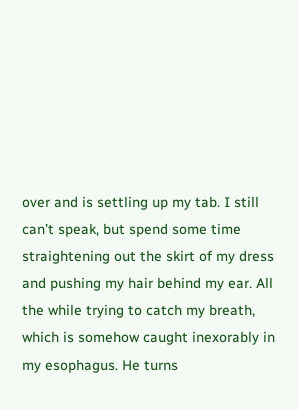over and is settling up my tab. I still can’t speak, but spend some time straightening out the skirt of my dress and pushing my hair behind my ear. All the while trying to catch my breath, which is somehow caught inexorably in my esophagus. He turns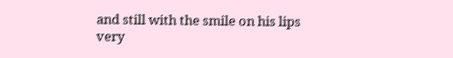and still with the smile on his lips very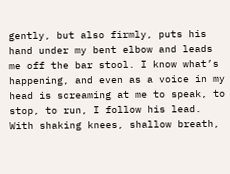gently, but also firmly, puts his hand under my bent elbow and leads me off the bar stool. I know what’s happening, and even as a voice in my head is screaming at me to speak, to stop, to run, I follow his lead. With shaking knees, shallow breath,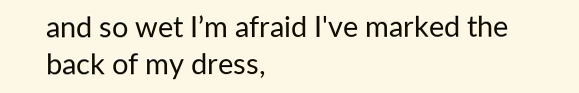and so wet I’m afraid I've marked the back of my dress,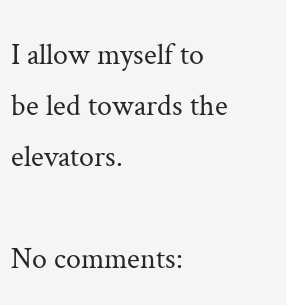I allow myself to be led towards the elevators.

No comments: